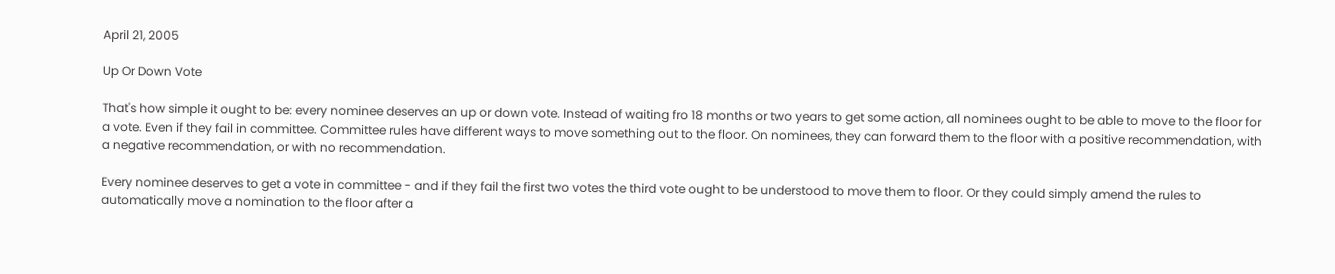April 21, 2005

Up Or Down Vote

That's how simple it ought to be: every nominee deserves an up or down vote. Instead of waiting fro 18 months or two years to get some action, all nominees ought to be able to move to the floor for a vote. Even if they fail in committee. Committee rules have different ways to move something out to the floor. On nominees, they can forward them to the floor with a positive recommendation, with a negative recommendation, or with no recommendation.

Every nominee deserves to get a vote in committee - and if they fail the first two votes the third vote ought to be understood to move them to floor. Or they could simply amend the rules to automatically move a nomination to the floor after a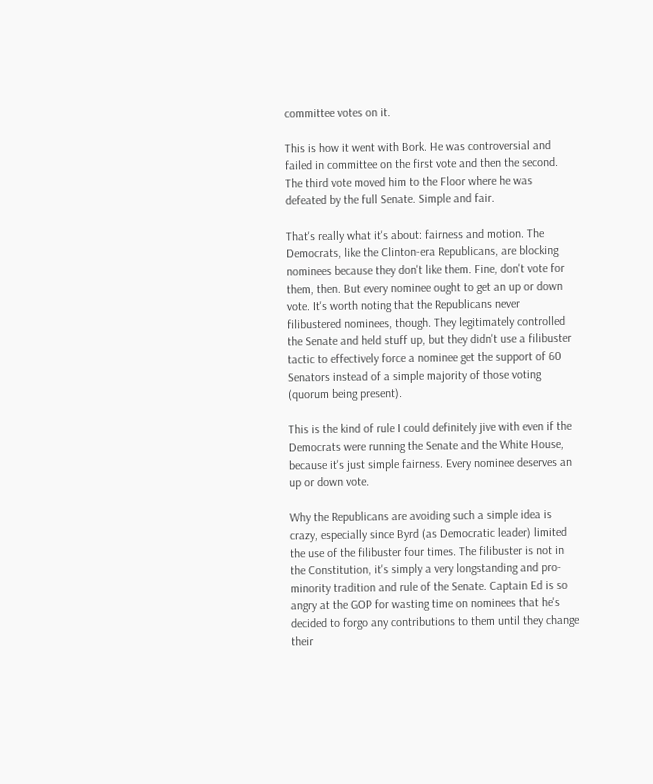committee votes on it.

This is how it went with Bork. He was controversial and failed in committee on the first vote and then the second. The third vote moved him to the Floor where he was defeated by the full Senate. Simple and fair.

That's really what it's about: fairness and motion. The Democrats, like the Clinton-era Republicans, are blocking nominees because they don't like them. Fine, don't vote for them, then. But every nominee ought to get an up or down vote. It's worth noting that the Republicans never filibustered nominees, though. They legitimately controlled the Senate and held stuff up, but they didn't use a filibuster tactic to effectively force a nominee get the support of 60 Senators instead of a simple majority of those voting (quorum being present).

This is the kind of rule I could definitely jive with even if the Democrats were running the Senate and the White House, because it's just simple fairness. Every nominee deserves an up or down vote.

Why the Republicans are avoiding such a simple idea is crazy, especially since Byrd (as Democratic leader) limited the use of the filibuster four times. The filibuster is not in the Constitution, it's simply a very longstanding and pro-minority tradition and rule of the Senate. Captain Ed is so angry at the GOP for wasting time on nominees that he's decided to forgo any contributions to them until they change their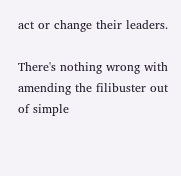act or change their leaders.

There's nothing wrong with amending the filibuster out of simple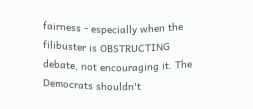fairness - especially when the filibuster is OBSTRUCTING debate, not encouraging it. The Democrats shouldn't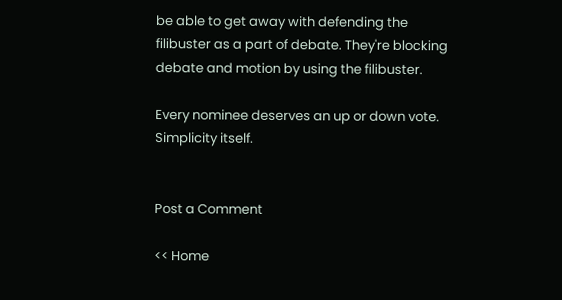be able to get away with defending the filibuster as a part of debate. They're blocking debate and motion by using the filibuster.

Every nominee deserves an up or down vote. Simplicity itself.


Post a Comment

<< Home